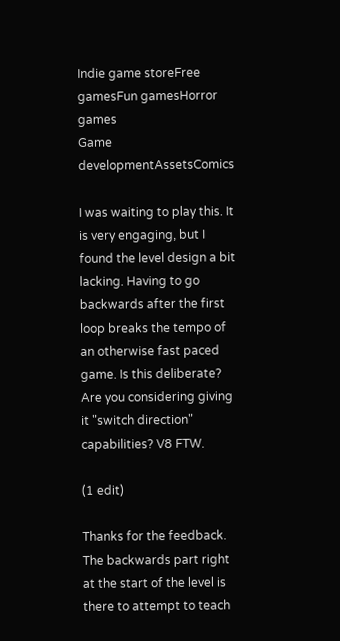Indie game storeFree gamesFun gamesHorror games
Game developmentAssetsComics

I was waiting to play this. It is very engaging, but I found the level design a bit lacking. Having to go backwards after the first loop breaks the tempo of an otherwise fast paced game. Is this deliberate? Are you considering giving it "switch direction" capabilities? V8 FTW.

(1 edit)

Thanks for the feedback. The backwards part right at the start of the level is there to attempt to teach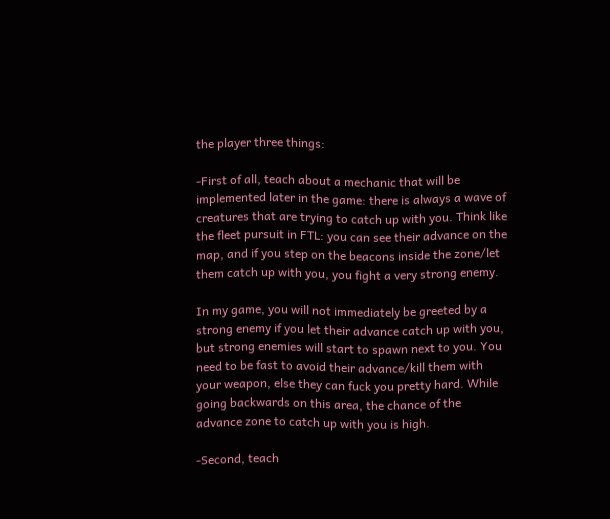the player three things:

-First of all, teach about a mechanic that will be implemented later in the game: there is always a wave of creatures that are trying to catch up with you. Think like the fleet pursuit in FTL: you can see their advance on the map, and if you step on the beacons inside the zone/let them catch up with you, you fight a very strong enemy.

In my game, you will not immediately be greeted by a strong enemy if you let their advance catch up with you, but strong enemies will start to spawn next to you. You need to be fast to avoid their advance/kill them with your weapon, else they can fuck you pretty hard. While going backwards on this area, the chance of the advance zone to catch up with you is high.

-Second, teach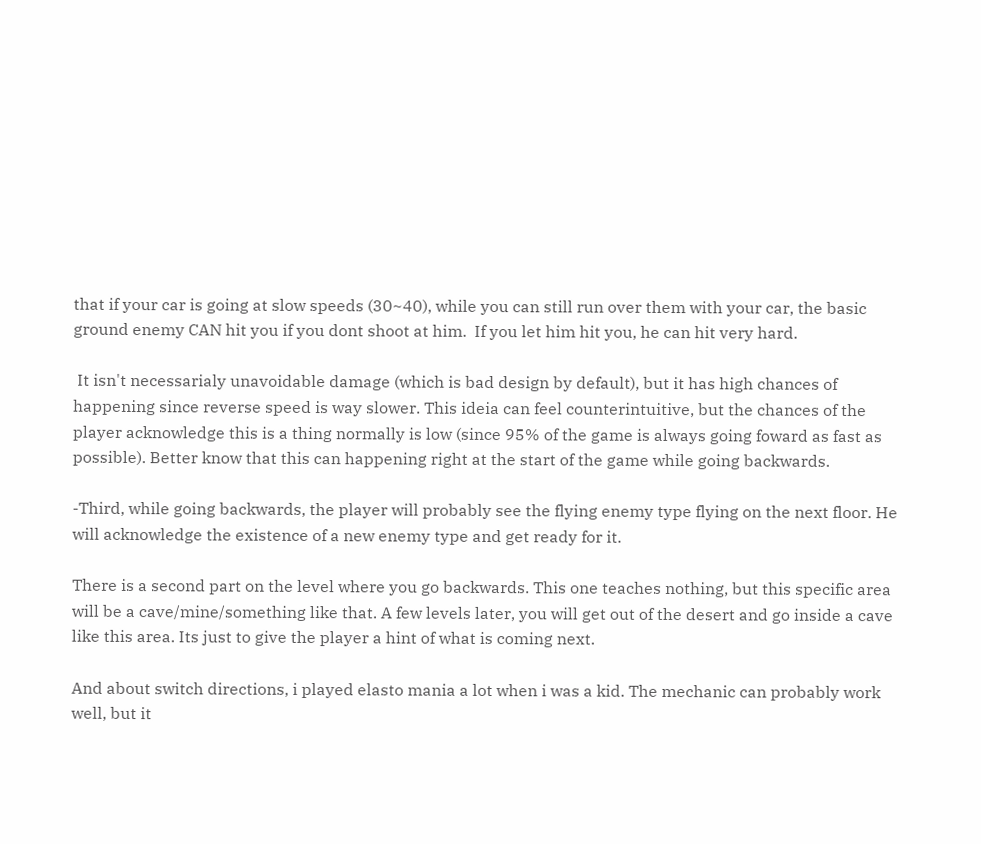that if your car is going at slow speeds (30~40), while you can still run over them with your car, the basic ground enemy CAN hit you if you dont shoot at him.  If you let him hit you, he can hit very hard.

 It isn't necessarialy unavoidable damage (which is bad design by default), but it has high chances of happening since reverse speed is way slower. This ideia can feel counterintuitive, but the chances of the player acknowledge this is a thing normally is low (since 95% of the game is always going foward as fast as possible). Better know that this can happening right at the start of the game while going backwards.

-Third, while going backwards, the player will probably see the flying enemy type flying on the next floor. He will acknowledge the existence of a new enemy type and get ready for it.

There is a second part on the level where you go backwards. This one teaches nothing, but this specific area will be a cave/mine/something like that. A few levels later, you will get out of the desert and go inside a cave like this area. Its just to give the player a hint of what is coming next.

And about switch directions, i played elasto mania a lot when i was a kid. The mechanic can probably work well, but it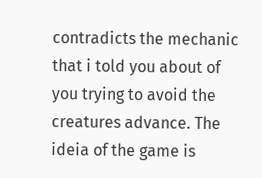contradicts the mechanic that i told you about of you trying to avoid the creatures advance. The ideia of the game is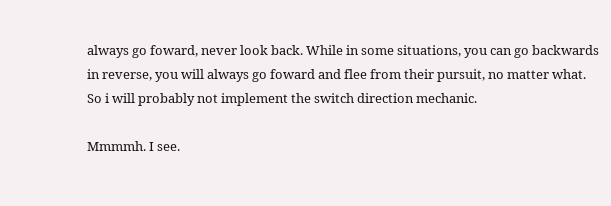always go foward, never look back. While in some situations, you can go backwards in reverse, you will always go foward and flee from their pursuit, no matter what. So i will probably not implement the switch direction mechanic.

Mmmmh. I see.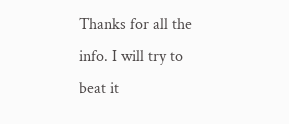Thanks for all the info. I will try to beat it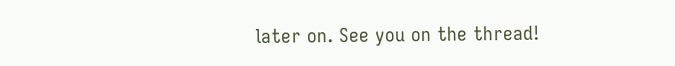later on. See you on the thread!